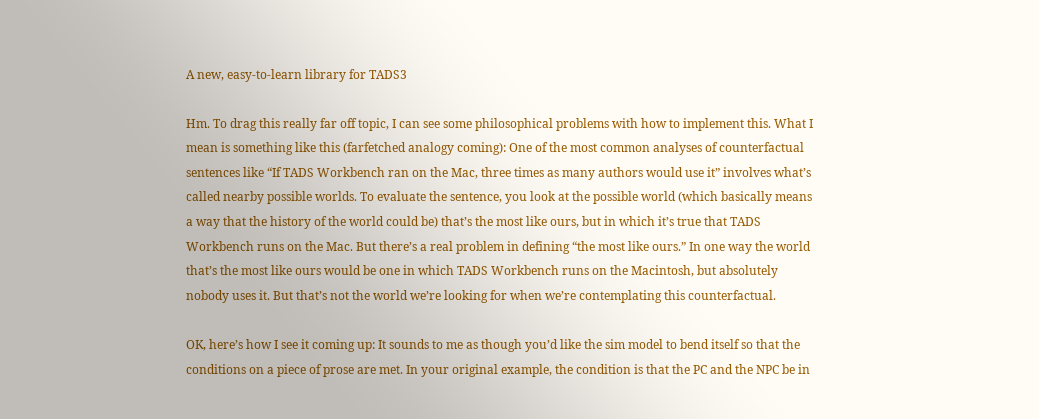A new, easy-to-learn library for TADS3

Hm. To drag this really far off topic, I can see some philosophical problems with how to implement this. What I mean is something like this (farfetched analogy coming): One of the most common analyses of counterfactual sentences like “If TADS Workbench ran on the Mac, three times as many authors would use it” involves what’s called nearby possible worlds. To evaluate the sentence, you look at the possible world (which basically means a way that the history of the world could be) that’s the most like ours, but in which it’s true that TADS Workbench runs on the Mac. But there’s a real problem in defining “the most like ours.” In one way the world that’s the most like ours would be one in which TADS Workbench runs on the Macintosh, but absolutely nobody uses it. But that’s not the world we’re looking for when we’re contemplating this counterfactual.

OK, here’s how I see it coming up: It sounds to me as though you’d like the sim model to bend itself so that the conditions on a piece of prose are met. In your original example, the condition is that the PC and the NPC be in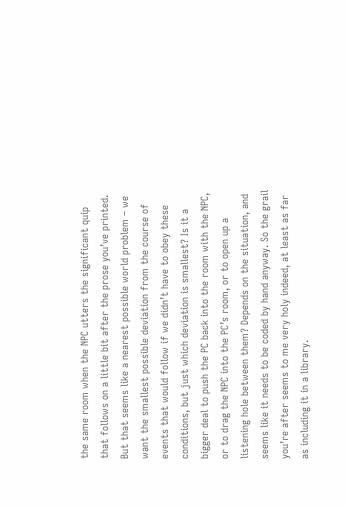the same room when the NPC utters the significant quip that follows on a little bit after the prose you’ve printed. But that seems like a nearest possible world problem – we want the smallest possible deviation from the course of events that would follow if we didn’t have to obey these conditions, but just which deviation is smallest? Is it a bigger deal to push the PC back into the room with the NPC, or to drag the NPC into the PC’s room, or to open up a listening hole between them? Depends on the situation, and seems like it needs to be coded by hand anyway. So the grail you’re after seems to me very holy indeed, at least as far as including it in a library.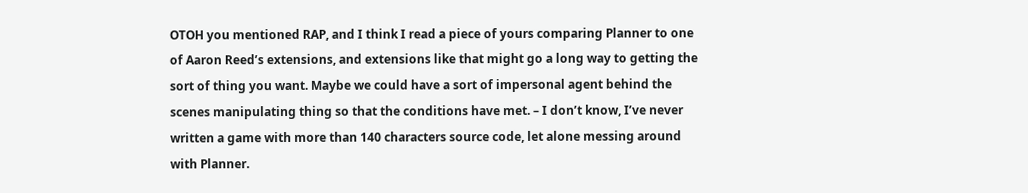OTOH you mentioned RAP, and I think I read a piece of yours comparing Planner to one of Aaron Reed’s extensions, and extensions like that might go a long way to getting the sort of thing you want. Maybe we could have a sort of impersonal agent behind the scenes manipulating thing so that the conditions have met. – I don’t know, I’ve never written a game with more than 140 characters source code, let alone messing around with Planner.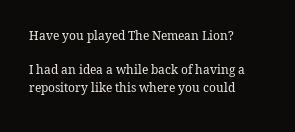Have you played The Nemean Lion?

I had an idea a while back of having a repository like this where you could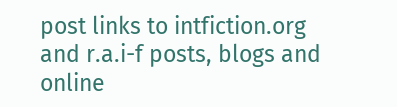post links to intfiction.org and r.a.i-f posts, blogs and online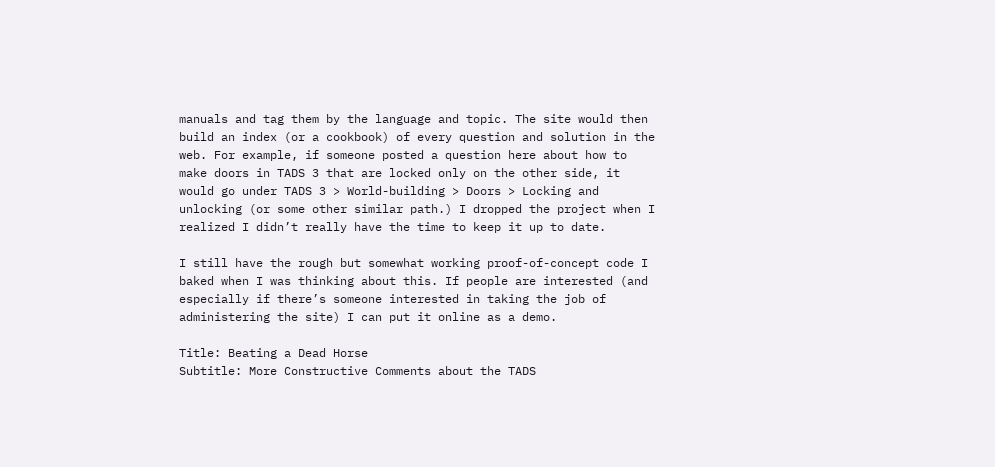manuals and tag them by the language and topic. The site would then build an index (or a cookbook) of every question and solution in the web. For example, if someone posted a question here about how to make doors in TADS 3 that are locked only on the other side, it would go under TADS 3 > World-building > Doors > Locking and unlocking (or some other similar path.) I dropped the project when I realized I didn’t really have the time to keep it up to date.

I still have the rough but somewhat working proof-of-concept code I baked when I was thinking about this. If people are interested (and especially if there’s someone interested in taking the job of administering the site) I can put it online as a demo.

Title: Beating a Dead Horse
Subtitle: More Constructive Comments about the TADS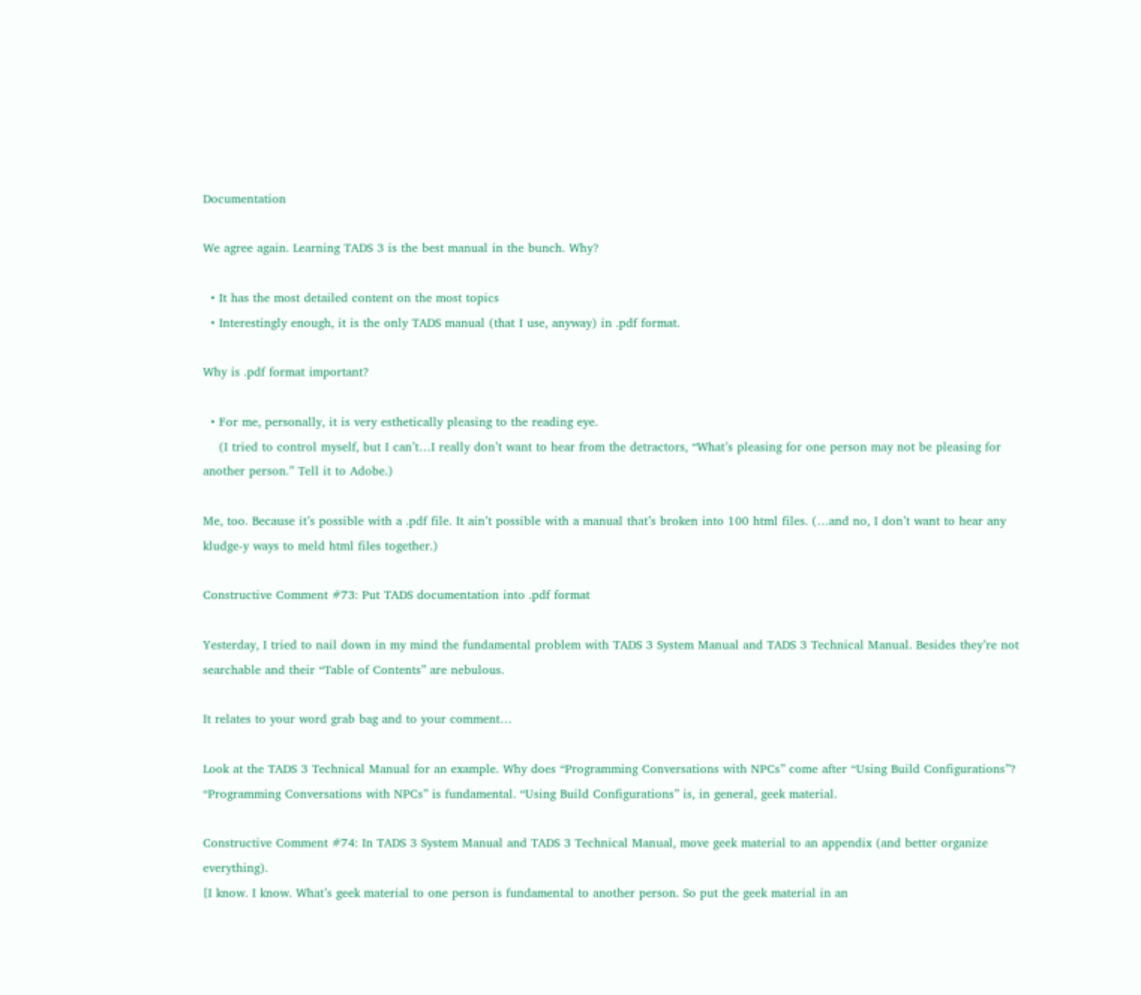Documentation

We agree again. Learning TADS 3 is the best manual in the bunch. Why?

  • It has the most detailed content on the most topics
  • Interestingly enough, it is the only TADS manual (that I use, anyway) in .pdf format.

Why is .pdf format important?

  • For me, personally, it is very esthetically pleasing to the reading eye.
    (I tried to control myself, but I can’t…I really don’t want to hear from the detractors, “What’s pleasing for one person may not be pleasing for another person.” Tell it to Adobe.)

Me, too. Because it’s possible with a .pdf file. It ain’t possible with a manual that’s broken into 100 html files. (…and no, I don’t want to hear any kludge-y ways to meld html files together.)

Constructive Comment #73: Put TADS documentation into .pdf format

Yesterday, I tried to nail down in my mind the fundamental problem with TADS 3 System Manual and TADS 3 Technical Manual. Besides they’re not searchable and their “Table of Contents” are nebulous.

It relates to your word grab bag and to your comment…

Look at the TADS 3 Technical Manual for an example. Why does “Programming Conversations with NPCs” come after “Using Build Configurations”? “Programming Conversations with NPCs” is fundamental. “Using Build Configurations” is, in general, geek material.

Constructive Comment #74: In TADS 3 System Manual and TADS 3 Technical Manual, move geek material to an appendix (and better organize everything).
[I know. I know. What’s geek material to one person is fundamental to another person. So put the geek material in an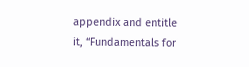appendix and entitle it, “Fundamentals for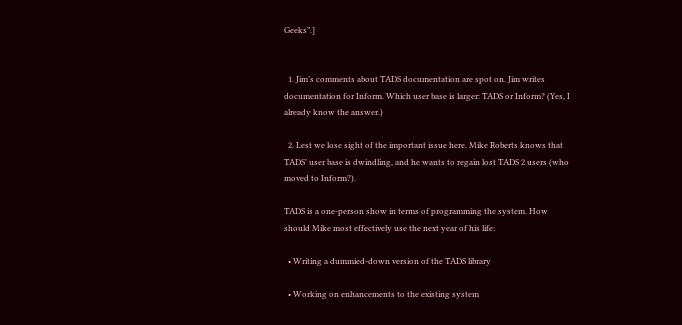Geeks”.]


  1. Jim’s comments about TADS documentation are spot on. Jim writes documentation for Inform. Which user base is larger: TADS or Inform? (Yes, I already know the answer.)

  2. Lest we lose sight of the important issue here. Mike Roberts knows that TADS’ user base is dwindling, and he wants to regain lost TADS 2 users (who moved to Inform?).

TADS is a one-person show in terms of programming the system. How should Mike most effectively use the next year of his life:

  • Writing a dummied-down version of the TADS library

  • Working on enhancements to the existing system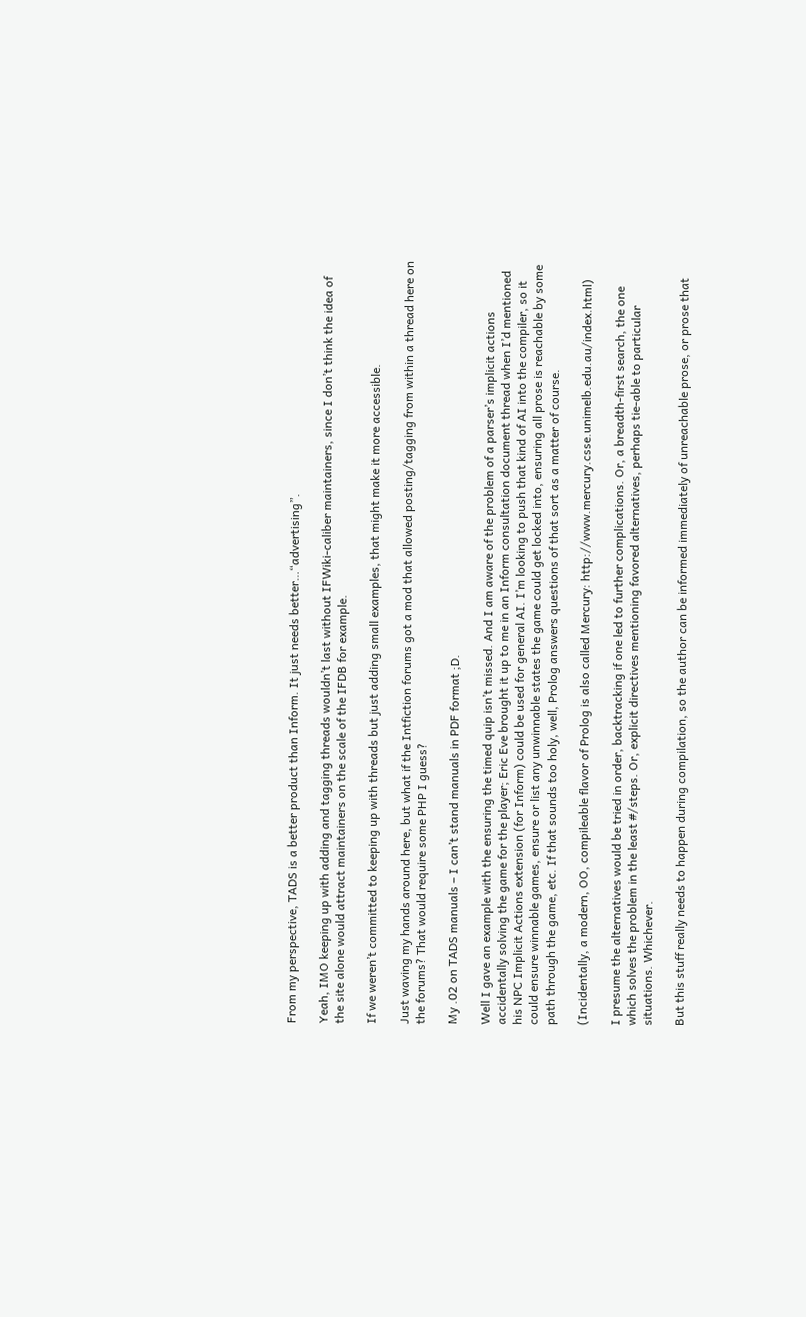From my perspective, TADS is a better product than Inform. It just needs better…“advertising”.

Yeah, IMO keeping up with adding and tagging threads wouldn’t last without IFWiki-caliber maintainers, since I don’t think the idea of the site alone would attract maintainers on the scale of the IFDB for example.

If we weren’t committed to keeping up with threads but just adding small examples, that might make it more accessible.

Just waving my hands around here, but what if the Intfiction forums got a mod that allowed posting/tagging from within a thread here on the forums? That would require some PHP I guess?

My .02 on TADS manuals – I can’t stand manuals in PDF format ;D.

Well I gave an example with the ensuring the timed quip isn’t missed. And I am aware of the problem of a parser’s implicit actions accidentally solving the game for the player; Eric Eve brought it up to me in an Inform consultation document thread when I’d mentioned his NPC Implicit Actions extension (for Inform) could be used for general AI. I’m looking to push that kind of AI into the compiler, so it could ensure winnable games, ensure or list any unwinnable states the game could get locked into, ensuring all prose is reachable by some path through the game, etc. If that sounds too holy, well, Prolog answers questions of that sort as a matter of course.

(Incidentally, a modern, OO, compileable flavor of Prolog is also called Mercury: http://www.mercury.csse.unimelb.edu.au/index.html)

I presume the alternatives would be tried in order, backtracking if one led to further complications. Or, a breadth-first search, the one which solves the problem in the least #/steps. Or, explicit directives mentioning favored alternatives, perhaps tie-able to particular situations. Whichever.

But this stuff really needs to happen during compilation, so the author can be informed immediately of unreachable prose, or prose that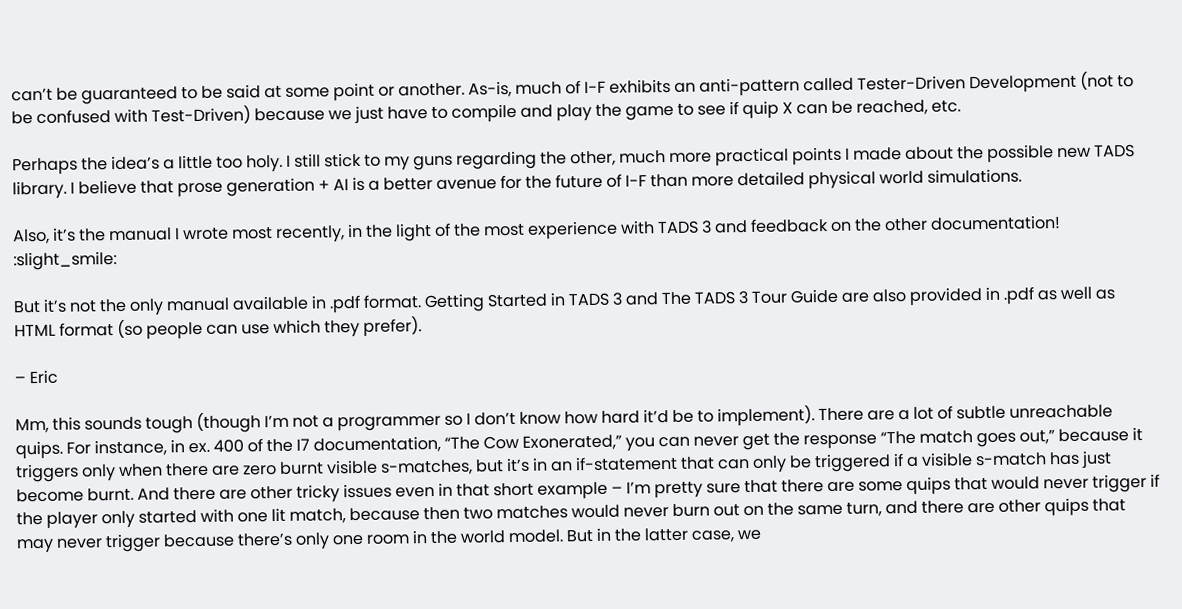can’t be guaranteed to be said at some point or another. As-is, much of I-F exhibits an anti-pattern called Tester-Driven Development (not to be confused with Test-Driven) because we just have to compile and play the game to see if quip X can be reached, etc.

Perhaps the idea’s a little too holy. I still stick to my guns regarding the other, much more practical points I made about the possible new TADS library. I believe that prose generation + AI is a better avenue for the future of I-F than more detailed physical world simulations.

Also, it’s the manual I wrote most recently, in the light of the most experience with TADS 3 and feedback on the other documentation! :slight_smile:

But it’s not the only manual available in .pdf format. Getting Started in TADS 3 and The TADS 3 Tour Guide are also provided in .pdf as well as HTML format (so people can use which they prefer).

– Eric

Mm, this sounds tough (though I’m not a programmer so I don’t know how hard it’d be to implement). There are a lot of subtle unreachable quips. For instance, in ex. 400 of the I7 documentation, “The Cow Exonerated,” you can never get the response “The match goes out,” because it triggers only when there are zero burnt visible s-matches, but it’s in an if-statement that can only be triggered if a visible s-match has just become burnt. And there are other tricky issues even in that short example – I’m pretty sure that there are some quips that would never trigger if the player only started with one lit match, because then two matches would never burn out on the same turn, and there are other quips that may never trigger because there’s only one room in the world model. But in the latter case, we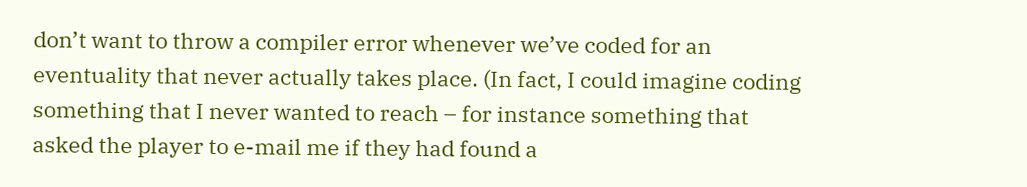don’t want to throw a compiler error whenever we’ve coded for an eventuality that never actually takes place. (In fact, I could imagine coding something that I never wanted to reach – for instance something that asked the player to e-mail me if they had found a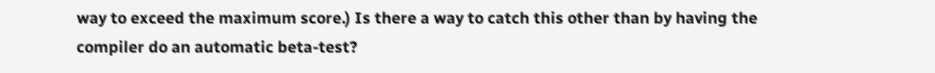way to exceed the maximum score.) Is there a way to catch this other than by having the compiler do an automatic beta-test?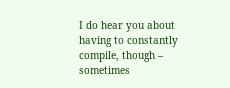I do hear you about having to constantly compile, though – sometimes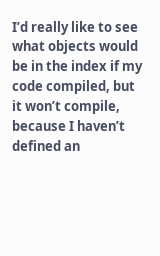I’d really like to see what objects would be in the index if my code compiled, but it won’t compile, because I haven’t defined an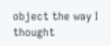object the way I thought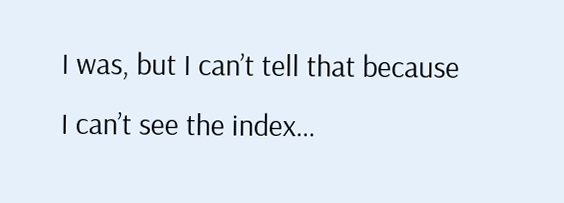I was, but I can’t tell that because I can’t see the index…